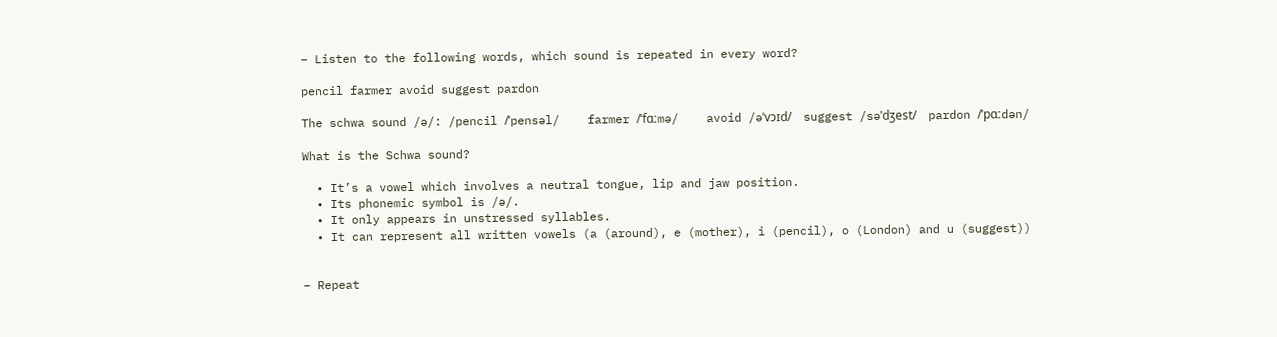– Listen to the following words, which sound is repeated in every word?

pencil farmer avoid suggest pardon

The schwa sound /ə/: /pencil /ˈpensəl/    farmer /ˈfɑːmə/    avoid /əˈvɔɪd/    suggest /səˈdʒest/    pardon /ˈpɑːdən/

What is the Schwa sound?

  • It’s a vowel which involves a neutral tongue, lip and jaw position.
  • Its phonemic symbol is /ə/.
  • It only appears in unstressed syllables.
  • It can represent all written vowels (a (around), e (mother), i (pencil), o (London) and u (suggest))


– Repeat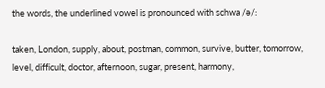the words, the underlined vowel is pronounced with schwa /ə/:

taken, London, supply, about, postman, common, survive, butter, tomorrow, level, difficult, doctor, afternoon, sugar, present, harmony,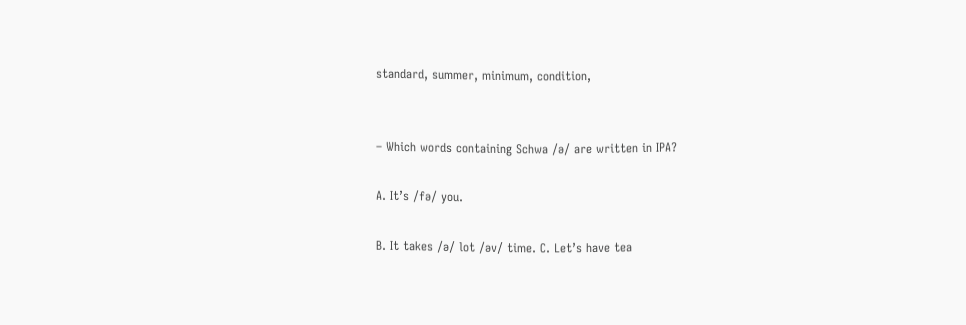standard, summer, minimum, condition,


– Which words containing Schwa /ə/ are written in IPA?

A. It’s /fə/ you.

B. It takes /ə/ lot /əv/ time. C. Let’s have tea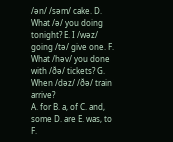/ən/ /səm/ cake. D. What /ə/ you doing tonight? E. I /wəz/ going /tə/ give one. F. What /həv/ you done with /ðə/ tickets? G. When /dəz/ /ðə/ train arrive?
A. for B. a, of C. and, some D. are E. was, to F.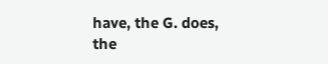have, the G. does, the